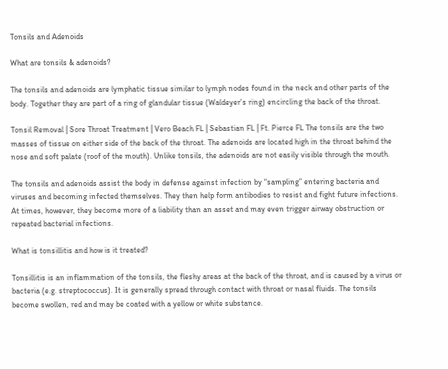Tonsils and Adenoids

What are tonsils & adenoids?

The tonsils and adenoids are lymphatic tissue similar to lymph nodes found in the neck and other parts of the body. Together they are part of a ring of glandular tissue (Waldeyer’s ring) encircling the back of the throat.

Tonsil Removal | Sore Throat Treatment | Vero Beach FL | Sebastian FL | Ft. Pierce FL The tonsils are the two masses of tissue on either side of the back of the throat. The adenoids are located high in the throat behind the nose and soft palate (roof of the mouth). Unlike tonsils, the adenoids are not easily visible through the mouth.

The tonsils and adenoids assist the body in defense against infection by “sampling” entering bacteria and viruses and becoming infected themselves. They then help form antibodies to resist and fight future infections. At times, however, they become more of a liability than an asset and may even trigger airway obstruction or repeated bacterial infections.

What is tonsillitis and how is it treated?

Tonsillitis is an inflammation of the tonsils, the fleshy areas at the back of the throat, and is caused by a virus or bacteria (e.g. streptococcus). It is generally spread through contact with throat or nasal fluids. The tonsils become swollen, red and may be coated with a yellow or white substance.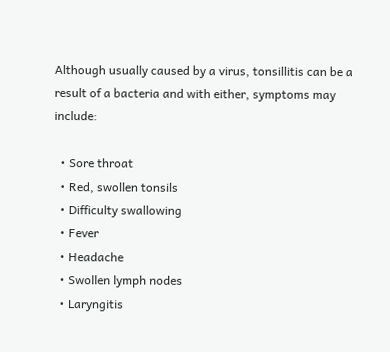Although usually caused by a virus, tonsillitis can be a result of a bacteria and with either, symptoms may include:

  • Sore throat
  • Red, swollen tonsils
  • Difficulty swallowing
  • Fever
  • Headache
  • Swollen lymph nodes
  • Laryngitis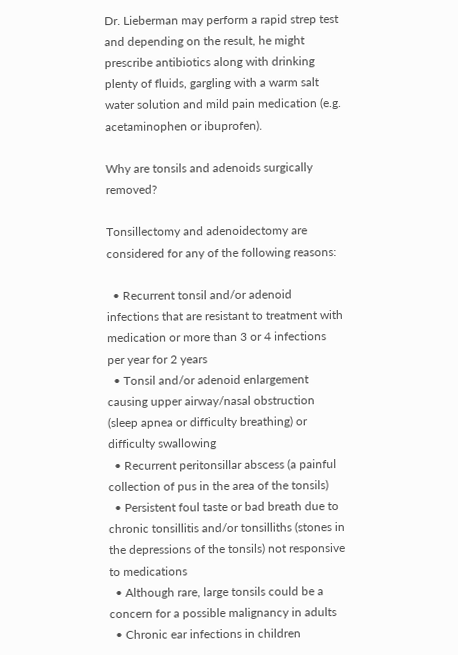Dr. Lieberman may perform a rapid strep test and depending on the result, he might prescribe antibiotics along with drinking plenty of fluids, gargling with a warm salt water solution and mild pain medication (e.g. acetaminophen or ibuprofen).

Why are tonsils and adenoids surgically removed?

Tonsillectomy and adenoidectomy are considered for any of the following reasons:

  • Recurrent tonsil and/or adenoid infections that are resistant to treatment with medication or more than 3 or 4 infections per year for 2 years
  • Tonsil and/or adenoid enlargement causing upper airway/nasal obstruction (sleep apnea or difficulty breathing) or difficulty swallowing
  • Recurrent peritonsillar abscess (a painful collection of pus in the area of the tonsils)
  • Persistent foul taste or bad breath due to chronic tonsillitis and/or tonsilliths (stones in the depressions of the tonsils) not responsive to medications
  • Although rare, large tonsils could be a concern for a possible malignancy in adults
  • Chronic ear infections in children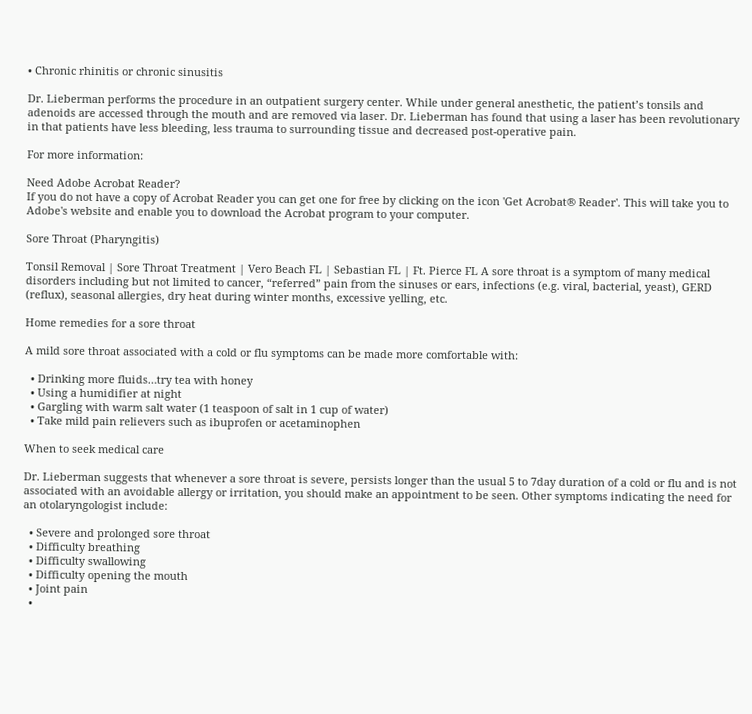• Chronic rhinitis or chronic sinusitis

Dr. Lieberman performs the procedure in an outpatient surgery center. While under general anesthetic, the patient’s tonsils and adenoids are accessed through the mouth and are removed via laser. Dr. Lieberman has found that using a laser has been revolutionary in that patients have less bleeding, less trauma to surrounding tissue and decreased post-operative pain.

For more information:

Need Adobe Acrobat Reader?
If you do not have a copy of Acrobat Reader you can get one for free by clicking on the icon 'Get Acrobat® Reader'. This will take you to Adobe's website and enable you to download the Acrobat program to your computer.

Sore Throat (Pharyngitis)

Tonsil Removal | Sore Throat Treatment | Vero Beach FL | Sebastian FL | Ft. Pierce FL A sore throat is a symptom of many medical disorders including but not limited to cancer, “referred” pain from the sinuses or ears, infections (e.g. viral, bacterial, yeast), GERD (reflux), seasonal allergies, dry heat during winter months, excessive yelling, etc.

Home remedies for a sore throat

A mild sore throat associated with a cold or flu symptoms can be made more comfortable with:

  • Drinking more fluids…try tea with honey
  • Using a humidifier at night
  • Gargling with warm salt water (1 teaspoon of salt in 1 cup of water)
  • Take mild pain relievers such as ibuprofen or acetaminophen

When to seek medical care

Dr. Lieberman suggests that whenever a sore throat is severe, persists longer than the usual 5 to 7day duration of a cold or flu and is not associated with an avoidable allergy or irritation, you should make an appointment to be seen. Other symptoms indicating the need for an otolaryngologist include:

  • Severe and prolonged sore throat
  • Difficulty breathing
  • Difficulty swallowing
  • Difficulty opening the mouth
  • Joint pain
  •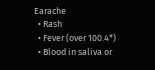Earache
  • Rash
  • Fever (over 100.4*)
  • Blood in saliva or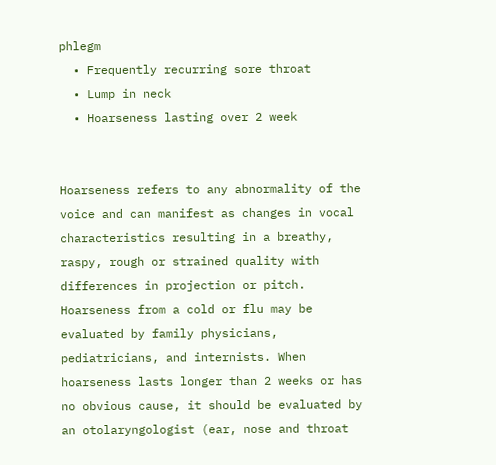phlegm
  • Frequently recurring sore throat
  • Lump in neck
  • Hoarseness lasting over 2 week


Hoarseness refers to any abnormality of the voice and can manifest as changes in vocal characteristics resulting in a breathy, raspy, rough or strained quality with differences in projection or pitch.
Hoarseness from a cold or flu may be evaluated by family physicians, pediatricians, and internists. When hoarseness lasts longer than 2 weeks or has no obvious cause, it should be evaluated by an otolaryngologist (ear, nose and throat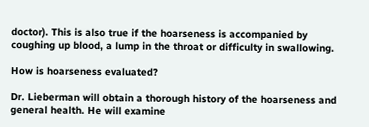doctor). This is also true if the hoarseness is accompanied by coughing up blood, a lump in the throat or difficulty in swallowing.

How is hoarseness evaluated?

Dr. Lieberman will obtain a thorough history of the hoarseness and general health. He will examine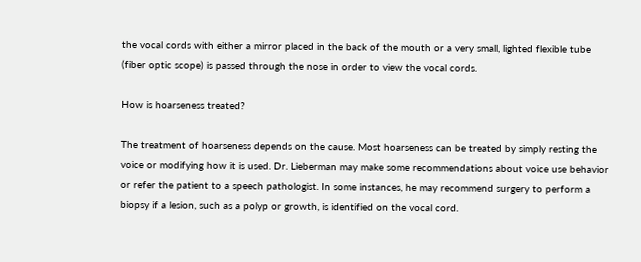the vocal cords with either a mirror placed in the back of the mouth or a very small, lighted flexible tube (fiber optic scope) is passed through the nose in order to view the vocal cords.

How is hoarseness treated?

The treatment of hoarseness depends on the cause. Most hoarseness can be treated by simply resting the voice or modifying how it is used. Dr. Lieberman may make some recommendations about voice use behavior or refer the patient to a speech pathologist. In some instances, he may recommend surgery to perform a biopsy if a lesion, such as a polyp or growth, is identified on the vocal cord.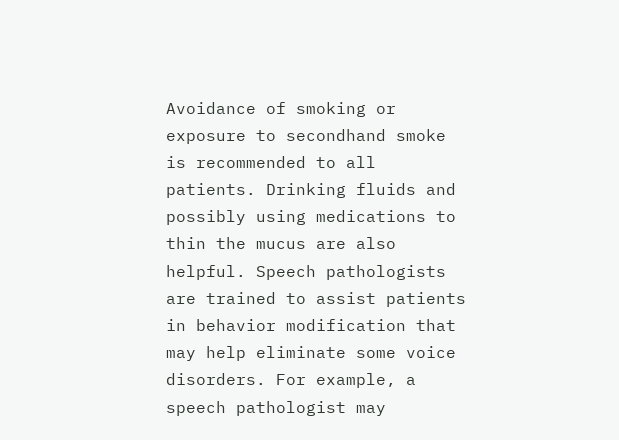Avoidance of smoking or exposure to secondhand smoke is recommended to all patients. Drinking fluids and possibly using medications to thin the mucus are also helpful. Speech pathologists are trained to assist patients in behavior modification that may help eliminate some voice disorders. For example, a speech pathologist may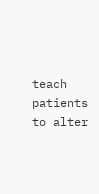teach patients to alter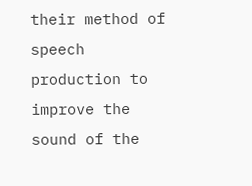their method of speech production to improve the sound of the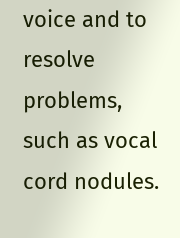voice and to resolve problems, such as vocal cord nodules.